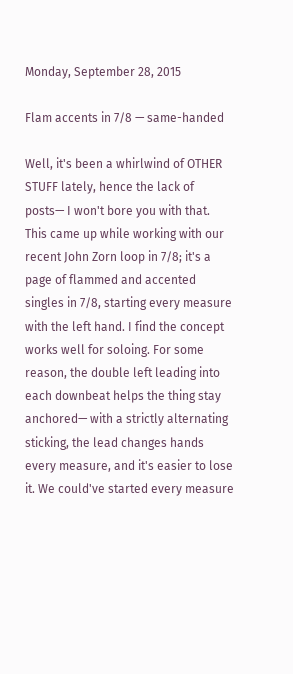Monday, September 28, 2015

Flam accents in 7/8 — same-handed

Well, it's been a whirlwind of OTHER STUFF lately, hence the lack of posts— I won't bore you with that. This came up while working with our recent John Zorn loop in 7/8; it's a page of flammed and accented singles in 7/8, starting every measure with the left hand. I find the concept works well for soloing. For some reason, the double left leading into each downbeat helps the thing stay anchored— with a strictly alternating sticking, the lead changes hands every measure, and it's easier to lose it. We could've started every measure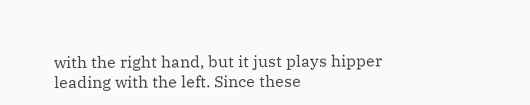with the right hand, but it just plays hipper leading with the left. Since these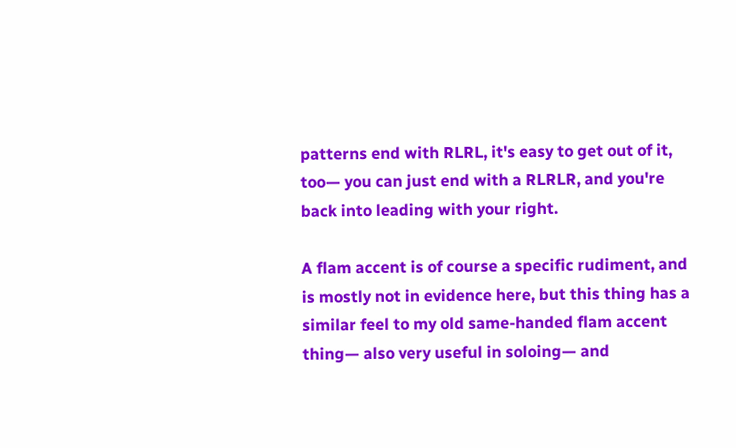patterns end with RLRL, it's easy to get out of it, too— you can just end with a RLRLR, and you're back into leading with your right.

A flam accent is of course a specific rudiment, and is mostly not in evidence here, but this thing has a similar feel to my old same-handed flam accent thing— also very useful in soloing— and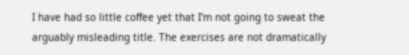I have had so little coffee yet that I'm not going to sweat the arguably misleading title. The exercises are not dramatically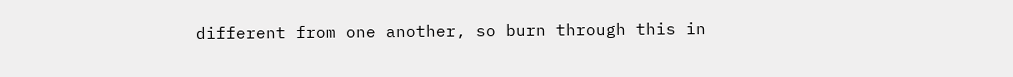different from one another, so burn through this in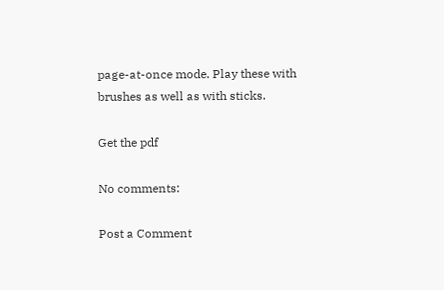page-at-once mode. Play these with brushes as well as with sticks.

Get the pdf

No comments:

Post a Comment